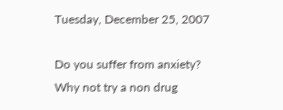Tuesday, December 25, 2007

Do you suffer from anxiety? Why not try a non drug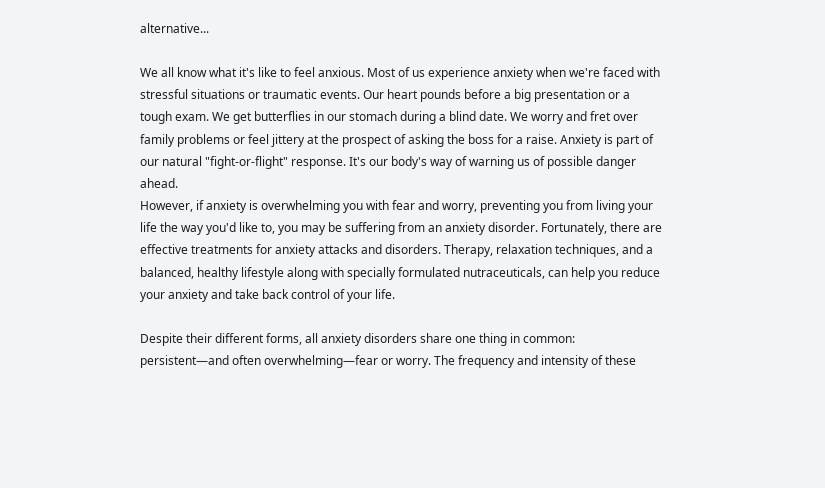alternative...

We all know what it's like to feel anxious. Most of us experience anxiety when we're faced with stressful situations or traumatic events. Our heart pounds before a big presentation or a tough exam. We get butterflies in our stomach during a blind date. We worry and fret over family problems or feel jittery at the prospect of asking the boss for a raise. Anxiety is part of our natural "fight-or-flight" response. It's our body's way of warning us of possible danger ahead.
However, if anxiety is overwhelming you with fear and worry, preventing you from living your life the way you'd like to, you may be suffering from an anxiety disorder. Fortunately, there are effective treatments for anxiety attacks and disorders. Therapy, relaxation techniques, and a balanced, healthy lifestyle along with specially formulated nutraceuticals, can help you reduce your anxiety and take back control of your life.

Despite their different forms, all anxiety disorders share one thing in common: persistent—and often overwhelming—fear or worry. The frequency and intensity of these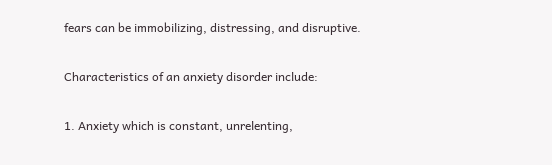fears can be immobilizing, distressing, and disruptive.

Characteristics of an anxiety disorder include:

1. Anxiety which is constant, unrelenting,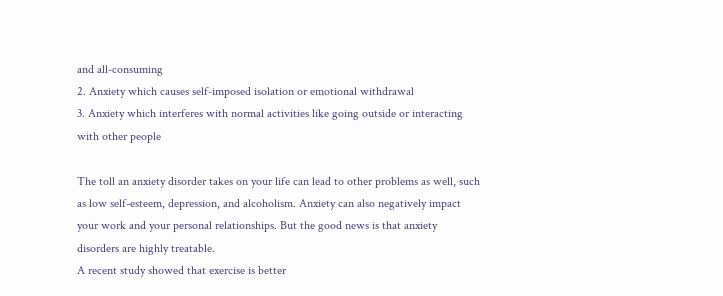and all-consuming
2. Anxiety which causes self-imposed isolation or emotional withdrawal
3. Anxiety which interferes with normal activities like going outside or interacting with other people

The toll an anxiety disorder takes on your life can lead to other problems as well, such as low self-esteem, depression, and alcoholism. Anxiety can also negatively impact your work and your personal relationships. But the good news is that anxiety disorders are highly treatable.
A recent study showed that exercise is better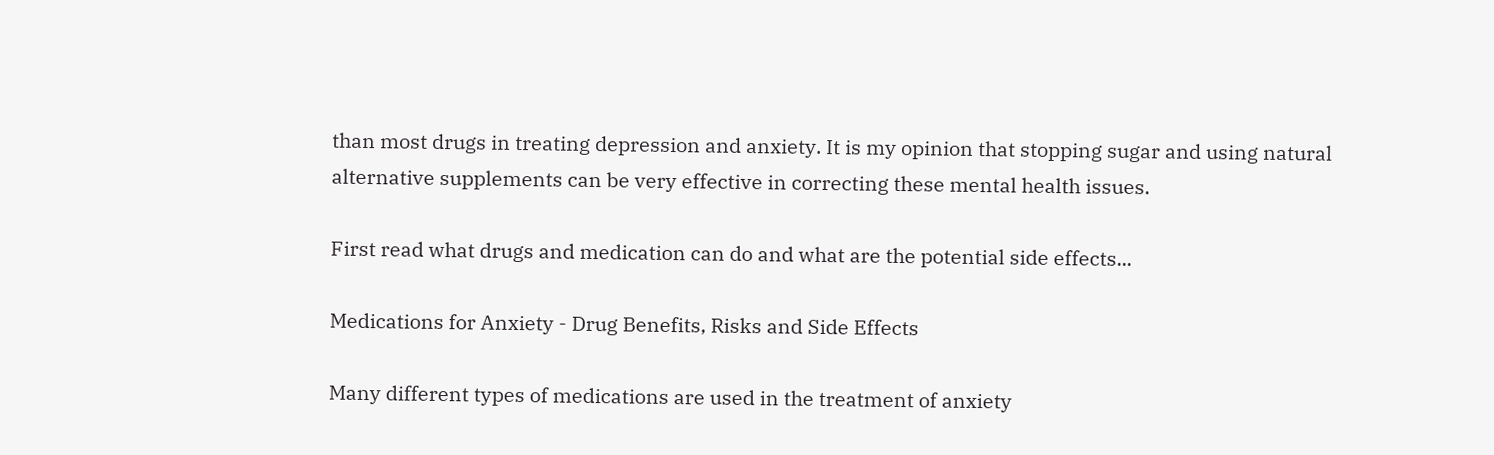than most drugs in treating depression and anxiety. It is my opinion that stopping sugar and using natural alternative supplements can be very effective in correcting these mental health issues.

First read what drugs and medication can do and what are the potential side effects...

Medications for Anxiety - Drug Benefits, Risks and Side Effects

Many different types of medications are used in the treatment of anxiety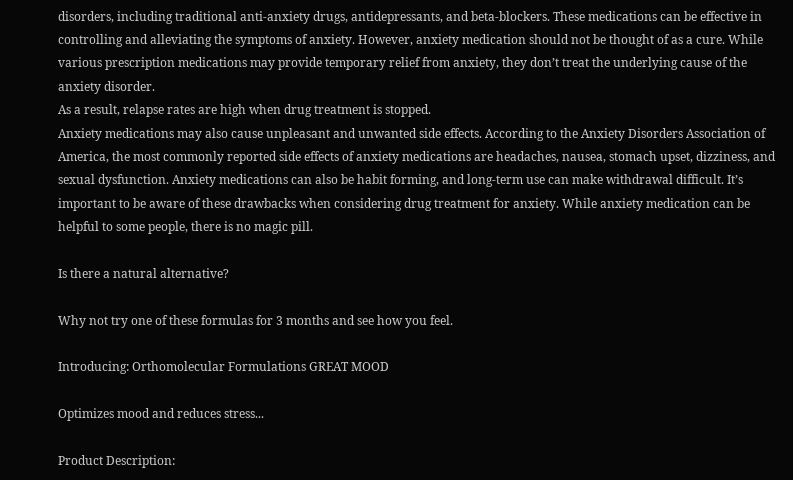disorders, including traditional anti-anxiety drugs, antidepressants, and beta-blockers. These medications can be effective in controlling and alleviating the symptoms of anxiety. However, anxiety medication should not be thought of as a cure. While various prescription medications may provide temporary relief from anxiety, they don’t treat the underlying cause of the anxiety disorder.
As a result, relapse rates are high when drug treatment is stopped.
Anxiety medications may also cause unpleasant and unwanted side effects. According to the Anxiety Disorders Association of America, the most commonly reported side effects of anxiety medications are headaches, nausea, stomach upset, dizziness, and sexual dysfunction. Anxiety medications can also be habit forming, and long-term use can make withdrawal difficult. It’s important to be aware of these drawbacks when considering drug treatment for anxiety. While anxiety medication can be helpful to some people, there is no magic pill.

Is there a natural alternative?

Why not try one of these formulas for 3 months and see how you feel.

Introducing: Orthomolecular Formulations GREAT MOOD

Optimizes mood and reduces stress...

Product Description: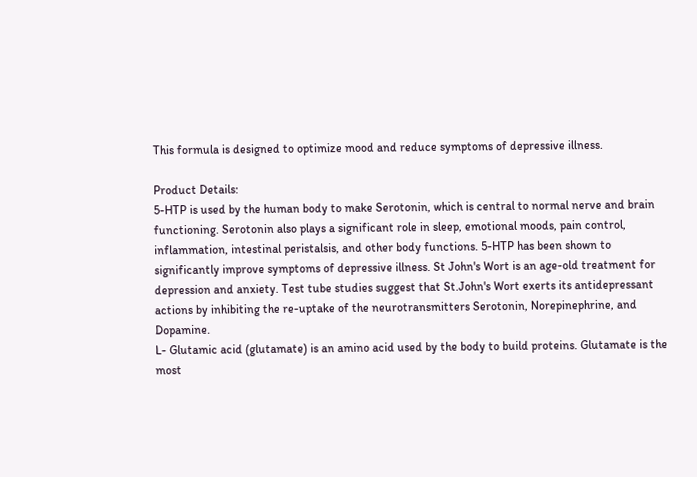This formula is designed to optimize mood and reduce symptoms of depressive illness.

Product Details:
5-HTP is used by the human body to make Serotonin, which is central to normal nerve and brain functioning. Serotonin also plays a significant role in sleep, emotional moods, pain control, inflammation, intestinal peristalsis, and other body functions. 5-HTP has been shown to significantly improve symptoms of depressive illness. St John's Wort is an age-old treatment for depression and anxiety. Test tube studies suggest that St.John's Wort exerts its antidepressant actions by inhibiting the re-uptake of the neurotransmitters Serotonin, Norepinephrine, and Dopamine.
L- Glutamic acid (glutamate) is an amino acid used by the body to build proteins. Glutamate is the most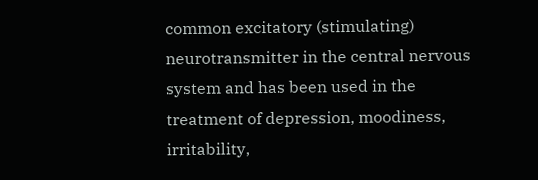common excitatory (stimulating) neurotransmitter in the central nervous system and has been used in the treatment of depression, moodiness, irritability,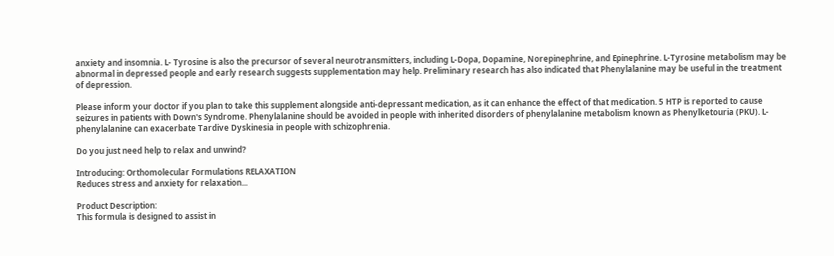anxiety and insomnia. L- Tyrosine is also the precursor of several neurotransmitters, including L-Dopa, Dopamine, Norepinephrine, and Epinephrine. L-Tyrosine metabolism may be abnormal in depressed people and early research suggests supplementation may help. Preliminary research has also indicated that Phenylalanine may be useful in the treatment of depression.

Please inform your doctor if you plan to take this supplement alongside anti-depressant medication, as it can enhance the effect of that medication. 5 HTP is reported to cause seizures in patients with Down's Syndrome. Phenylalanine should be avoided in people with inherited disorders of phenylalanine metabolism known as Phenylketouria (PKU). L-phenylalanine can exacerbate Tardive Dyskinesia in people with schizophrenia.

Do you just need help to relax and unwind?

Introducing: Orthomolecular Formulations RELAXATION
Reduces stress and anxiety for relaxation...

Product Description:
This formula is designed to assist in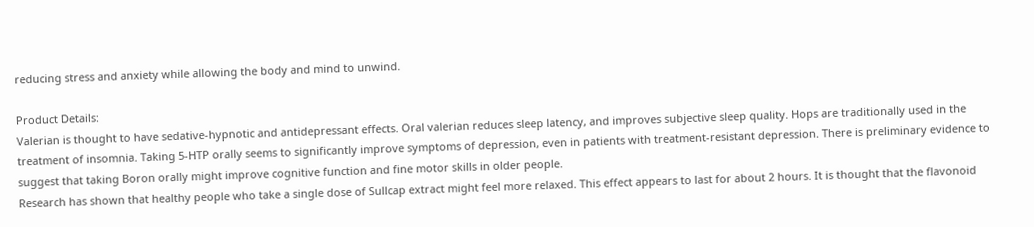reducing stress and anxiety while allowing the body and mind to unwind.

Product Details:
Valerian is thought to have sedative-hypnotic and antidepressant effects. Oral valerian reduces sleep latency, and improves subjective sleep quality. Hops are traditionally used in the treatment of insomnia. Taking 5-HTP orally seems to significantly improve symptoms of depression, even in patients with treatment-resistant depression. There is preliminary evidence to suggest that taking Boron orally might improve cognitive function and fine motor skills in older people.
Research has shown that healthy people who take a single dose of Sullcap extract might feel more relaxed. This effect appears to last for about 2 hours. It is thought that the flavonoid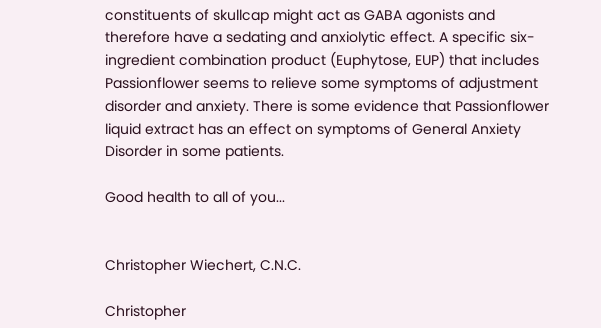constituents of skullcap might act as GABA agonists and therefore have a sedating and anxiolytic effect. A specific six-ingredient combination product (Euphytose, EUP) that includes Passionflower seems to relieve some symptoms of adjustment disorder and anxiety. There is some evidence that Passionflower liquid extract has an effect on symptoms of General Anxiety Disorder in some patients.

Good health to all of you...


Christopher Wiechert, C.N.C.

Christopher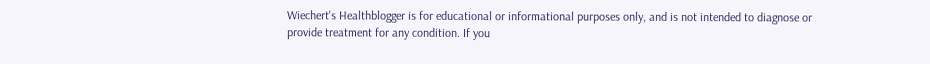Wiechert's Healthblogger is for educational or informational purposes only, and is not intended to diagnose or provide treatment for any condition. If you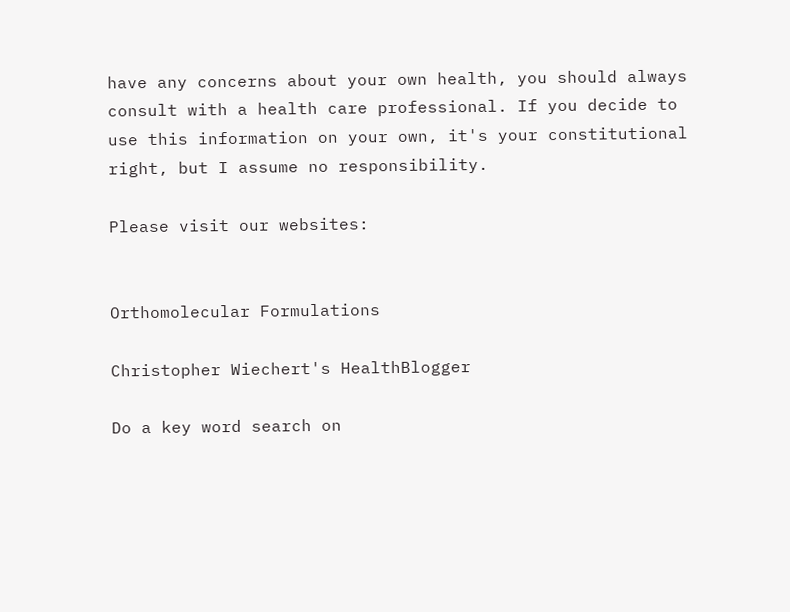have any concerns about your own health, you should always consult with a health care professional. If you decide to use this information on your own, it's your constitutional right, but I assume no responsibility.

Please visit our websites:


Orthomolecular Formulations

Christopher Wiechert's HealthBlogger

Do a key word search on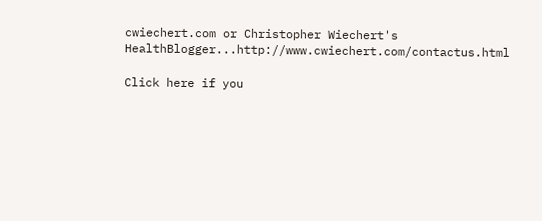cwiechert.com or Christopher Wiechert's HealthBlogger...http://www.cwiechert.com/contactus.html

Click here if you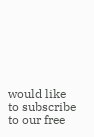would like to subscribe to our free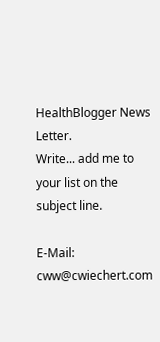HealthBlogger News Letter.
Write... add me to your list on the subject line.

E-Mail: cww@cwiechert.com